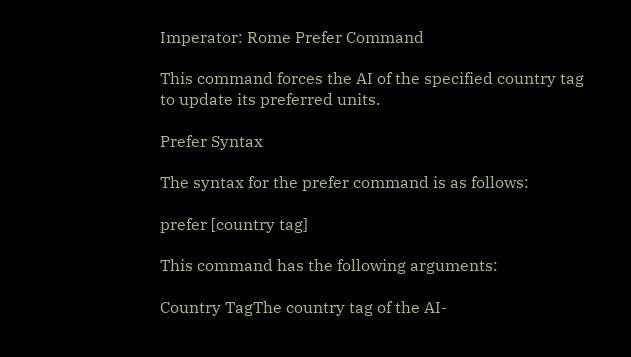Imperator: Rome Prefer Command

This command forces the AI of the specified country tag to update its preferred units.

Prefer Syntax

The syntax for the prefer command is as follows:

prefer [country tag]

This command has the following arguments:

Country TagThe country tag of the AI-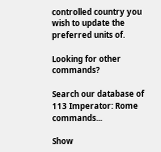controlled country you wish to update the preferred units of.

Looking for other commands?

Search our database of 113 Imperator: Rome commands...

Show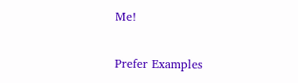Me!

Prefer Examples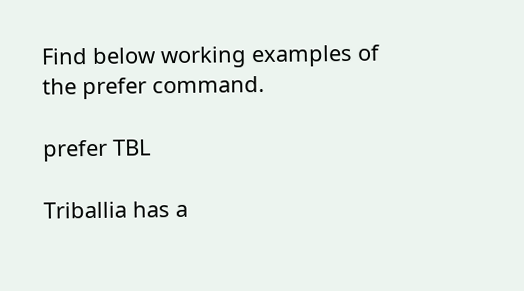Find below working examples of the prefer command.

prefer TBL

Triballia has a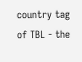country tag of TBL - the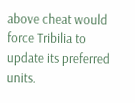above cheat would force Tribilia to update its preferred units.